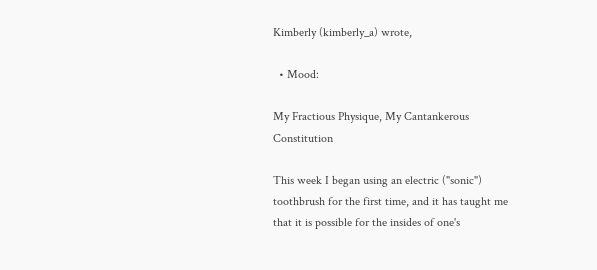Kimberly (kimberly_a) wrote,

  • Mood:

My Fractious Physique, My Cantankerous Constitution

This week I began using an electric ("sonic") toothbrush for the first time, and it has taught me that it is possible for the insides of one's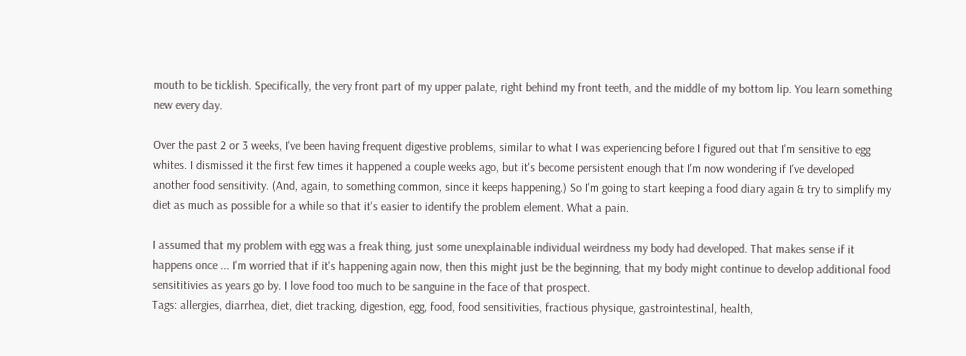mouth to be ticklish. Specifically, the very front part of my upper palate, right behind my front teeth, and the middle of my bottom lip. You learn something new every day.

Over the past 2 or 3 weeks, I've been having frequent digestive problems, similar to what I was experiencing before I figured out that I'm sensitive to egg whites. I dismissed it the first few times it happened a couple weeks ago, but it's become persistent enough that I'm now wondering if I've developed another food sensitivity. (And, again, to something common, since it keeps happening.) So I'm going to start keeping a food diary again & try to simplify my diet as much as possible for a while so that it's easier to identify the problem element. What a pain.

I assumed that my problem with egg was a freak thing, just some unexplainable individual weirdness my body had developed. That makes sense if it happens once ... I'm worried that if it's happening again now, then this might just be the beginning, that my body might continue to develop additional food sensititivies as years go by. I love food too much to be sanguine in the face of that prospect.
Tags: allergies, diarrhea, diet, diet tracking, digestion, egg, food, food sensitivities, fractious physique, gastrointestinal, health,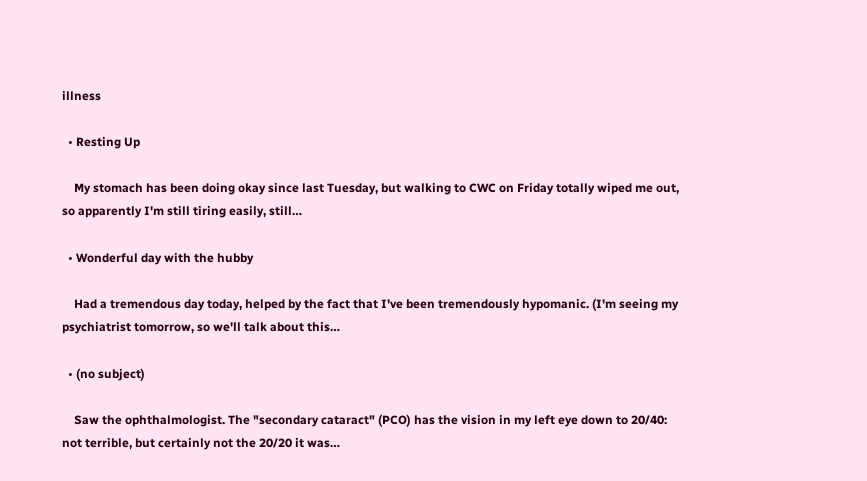illness

  • Resting Up

    My stomach has been doing okay since last Tuesday, but walking to CWC on Friday totally wiped me out, so apparently I'm still tiring easily, still…

  • Wonderful day with the hubby

    Had a tremendous day today, helped by the fact that I've been tremendously hypomanic. (I'm seeing my psychiatrist tomorrow, so we'll talk about this…

  • (no subject)

    Saw the ophthalmologist. The "secondary cataract" (PCO) has the vision in my left eye down to 20/40: not terrible, but certainly not the 20/20 it was…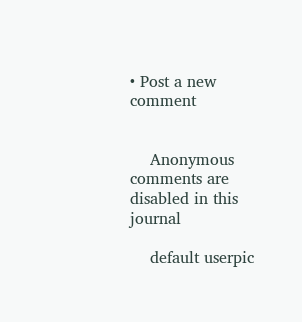• Post a new comment


    Anonymous comments are disabled in this journal

    default userpic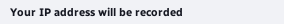Your IP address will be recorded